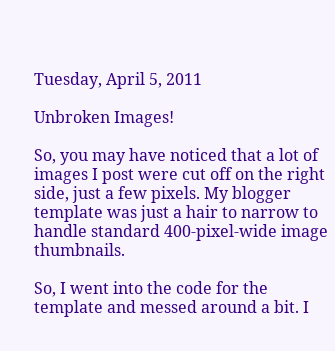Tuesday, April 5, 2011

Unbroken Images!

So, you may have noticed that a lot of images I post were cut off on the right side, just a few pixels. My blogger template was just a hair to narrow to handle standard 400-pixel-wide image thumbnails.

So, I went into the code for the template and messed around a bit. I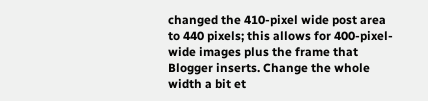changed the 410-pixel wide post area to 440 pixels; this allows for 400-pixel-wide images plus the frame that Blogger inserts. Change the whole width a bit et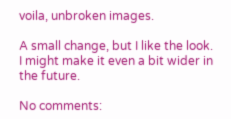voila, unbroken images.

A small change, but I like the look. I might make it even a bit wider in the future.

No comments: